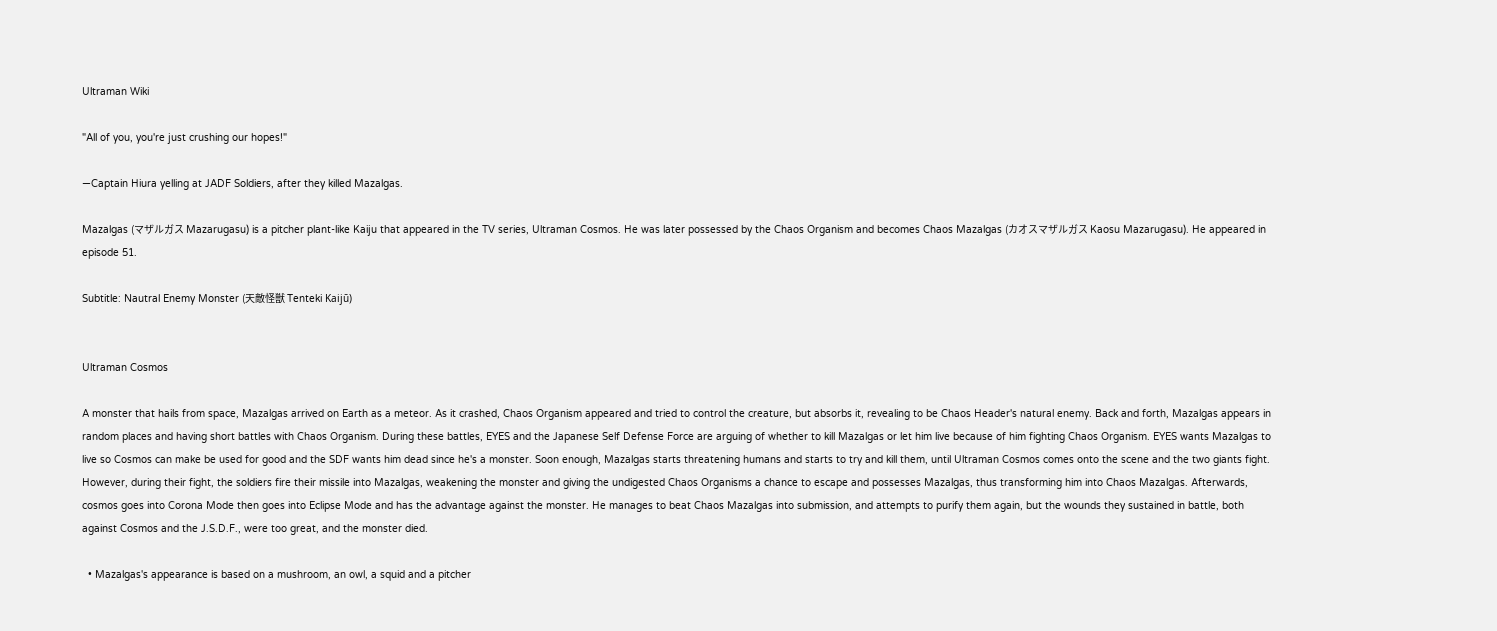Ultraman Wiki

"All of you, you're just crushing our hopes!"

―Captain Hiura yelling at JADF Soldiers, after they killed Mazalgas.

Mazalgas (マザルガス Mazarugasu) is a pitcher plant-like Kaiju that appeared in the TV series, Ultraman Cosmos. He was later possessed by the Chaos Organism and becomes Chaos Mazalgas (カオスマザルガス Kaosu Mazarugasu). He appeared in episode 51.

Subtitle: Nautral Enemy Monster (天敵怪獣 Tenteki Kaijū)


Ultraman Cosmos

A monster that hails from space, Mazalgas arrived on Earth as a meteor. As it crashed, Chaos Organism appeared and tried to control the creature, but absorbs it, revealing to be Chaos Header's natural enemy. Back and forth, Mazalgas appears in random places and having short battles with Chaos Organism. During these battles, EYES and the Japanese Self Defense Force are arguing of whether to kill Mazalgas or let him live because of him fighting Chaos Organism. EYES wants Mazalgas to live so Cosmos can make be used for good and the SDF wants him dead since he's a monster. Soon enough, Mazalgas starts threatening humans and starts to try and kill them, until Ultraman Cosmos comes onto the scene and the two giants fight. However, during their fight, the soldiers fire their missile into Mazalgas, weakening the monster and giving the undigested Chaos Organisms a chance to escape and possesses Mazalgas, thus transforming him into Chaos Mazalgas. Afterwards, cosmos goes into Corona Mode then goes into Eclipse Mode and has the advantage against the monster. He manages to beat Chaos Mazalgas into submission, and attempts to purify them again, but the wounds they sustained in battle, both against Cosmos and the J.S.D.F., were too great, and the monster died.

  • Mazalgas's appearance is based on a mushroom, an owl, a squid and a pitcher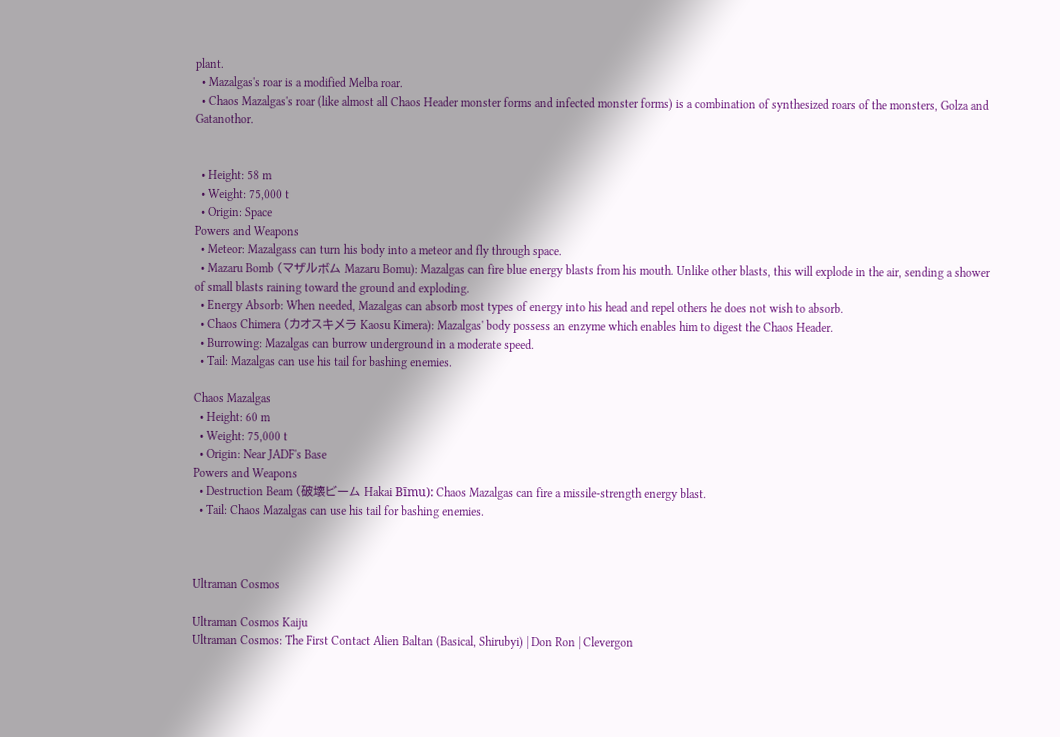plant.
  • Mazalgas's roar is a modified Melba roar.
  • Chaos Mazalgas's roar (like almost all Chaos Header monster forms and infected monster forms) is a combination of synthesized roars of the monsters, Golza and Gatanothor.


  • Height: 58 m
  • Weight: 75,000 t
  • Origin: Space
Powers and Weapons
  • Meteor: Mazalgass can turn his body into a meteor and fly through space.
  • Mazaru Bomb (マザルボム Mazaru Bomu): Mazalgas can fire blue energy blasts from his mouth. Unlike other blasts, this will explode in the air, sending a shower of small blasts raining toward the ground and exploding.
  • Energy Absorb: When needed, Mazalgas can absorb most types of energy into his head and repel others he does not wish to absorb.
  • Chaos Chimera (カオスキメラ Kaosu Kimera): Mazalgas' body possess an enzyme which enables him to digest the Chaos Header.
  • Burrowing: Mazalgas can burrow underground in a moderate speed.
  • Tail: Mazalgas can use his tail for bashing enemies.

Chaos Mazalgas
  • Height: 60 m
  • Weight: 75,000 t
  • Origin: Near JADF's Base
Powers and Weapons
  • Destruction Beam (破壊ビーム Hakai Bīmu): Chaos Mazalgas can fire a missile-strength energy blast.
  • Tail: Chaos Mazalgas can use his tail for bashing enemies.



Ultraman Cosmos

Ultraman Cosmos Kaiju
Ultraman Cosmos: The First Contact Alien Baltan (Basical, Shirubyi) | Don Ron | Clevergon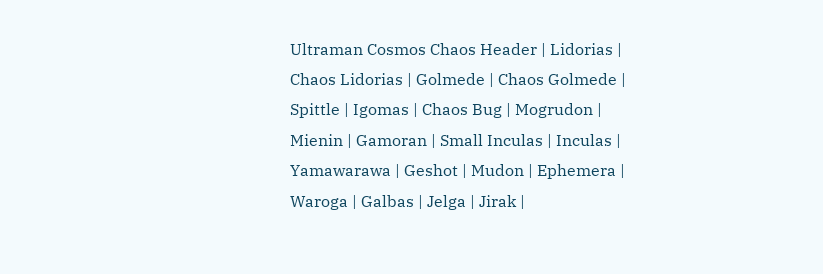Ultraman Cosmos Chaos Header | Lidorias | Chaos Lidorias | Golmede | Chaos Golmede | Spittle | Igomas | Chaos Bug | Mogrudon | Mienin | Gamoran | Small Inculas | Inculas | Yamawarawa | Geshot | Mudon | Ephemera | Waroga | Galbas | Jelga | Jirak |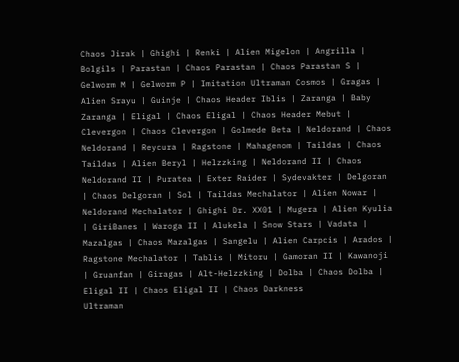Chaos Jirak | Ghighi | Renki | Alien Migelon | Angrilla | Bolgils | Parastan | Chaos Parastan | Chaos Parastan S | Gelworm M | Gelworm P | Imitation Ultraman Cosmos | Gragas | Alien Srayu | Guinje | Chaos Header Iblis | Zaranga | Baby Zaranga | Eligal | Chaos Eligal | Chaos Header Mebut | Clevergon | Chaos Clevergon | Golmede Beta | Neldorand | Chaos Neldorand | Reycura | Ragstone | Mahagenom | Taildas | Chaos Taildas | Alien Beryl | Helzzking | Neldorand II | Chaos Neldorand II | Puratea | Exter Raider | Sydevakter | Delgoran | Chaos Delgoran | Sol | Taildas Mechalator | Alien Nowar | Neldorand Mechalator | Ghighi Dr. XX01 | Mugera | Alien Kyulia | GiriBanes | Waroga II | Alukela | Snow Stars | Vadata | Mazalgas | Chaos Mazalgas | Sangelu | Alien Carpcis | Arados | Ragstone Mechalator | Tablis | Mitoru | Gamoran II | Kawanoji | Gruanfan | Giragas | Alt-Helzzking | Dolba | Chaos Dolba | Eligal II | Chaos Eligal II | Chaos Darkness
Ultraman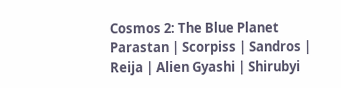Cosmos 2: The Blue Planet Parastan | Scorpiss | Sandros | Reija | Alien Gyashi | Shirubyi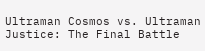Ultraman Cosmos vs. Ultraman Justice: The Final Battle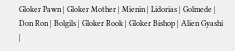Gloker Pawn | Gloker Mother | Mienin | Lidorias | Golmede | Don Ron | Bolgils | Gloker Rook | Gloker Bishop | Alien Gyashi |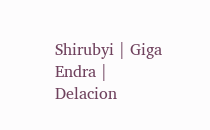Shirubyi | Giga Endra | Delacion